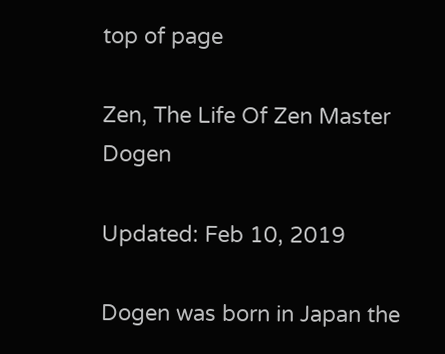top of page

Zen, The Life Of Zen Master Dogen

Updated: Feb 10, 2019

Dogen was born in Japan the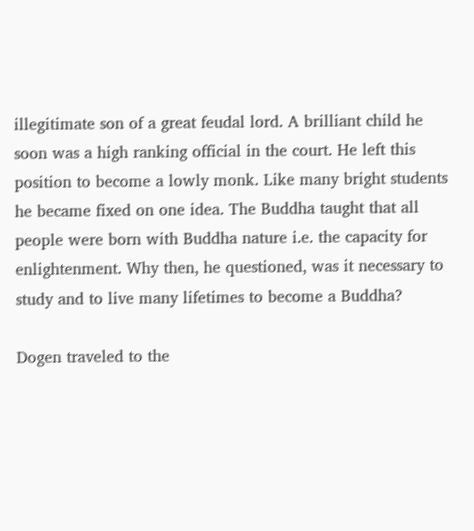illegitimate son of a great feudal lord. A brilliant child he soon was a high ranking official in the court. He left this position to become a lowly monk. Like many bright students he became fixed on one idea. The Buddha taught that all people were born with Buddha nature i.e. the capacity for enlightenment. Why then, he questioned, was it necessary to study and to live many lifetimes to become a Buddha?

Dogen traveled to the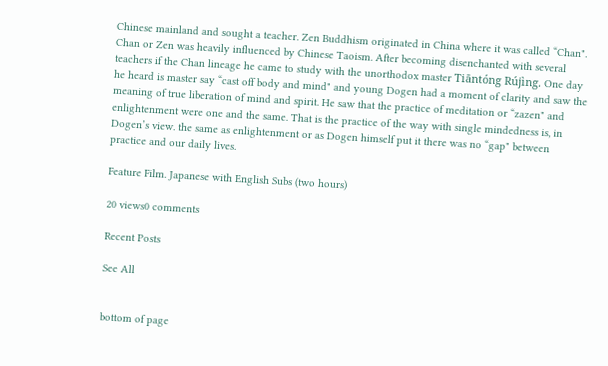Chinese mainland and sought a teacher. Zen Buddhism originated in China where it was called “Chan". Chan or Zen was heavily influenced by Chinese Taoism. After becoming disenchanted with several teachers if the Chan lineage he came to study with the unorthodox master Tiāntóng Rújìng. One day he heard is master say “cast off body and mind" and young Dogen had a moment of clarity and saw the meaning of true liberation of mind and spirit. He saw that the practice of meditation or “zazen" and enlightenment were one and the same. That is the practice of the way with single mindedness is, in Dogen’s view. the same as enlightenment or as Dogen himself put it there was no “gap" between practice and our daily lives.

Feature Film. Japanese with English Subs (two hours)

20 views0 comments

Recent Posts

See All


bottom of page